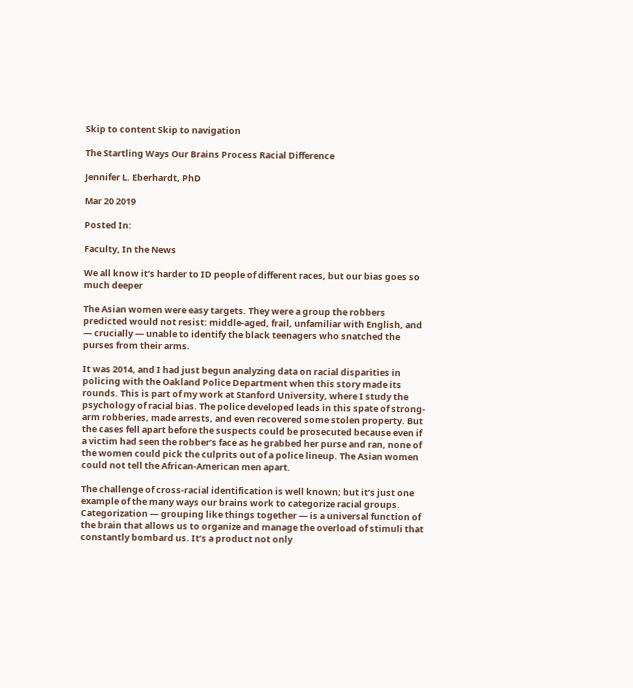Skip to content Skip to navigation

The Startling Ways Our Brains Process Racial Difference

Jennifer L. Eberhardt, PhD

Mar 20 2019

Posted In:

Faculty, In the News

We all know it’s harder to ID people of different races, but our bias goes so much deeper

The Asian women were easy targets. They were a group the robbers predicted would not resist: middle-aged, frail, unfamiliar with English, and — crucially — unable to identify the black teenagers who snatched the purses from their arms.

It was 2014, and I had just begun analyzing data on racial disparities in policing with the Oakland Police Department when this story made its rounds. This is part of my work at Stanford University, where I study the psychology of racial bias. The police developed leads in this spate of strong-arm robberies, made arrests, and even recovered some stolen property. But the cases fell apart before the suspects could be prosecuted because even if a victim had seen the robber’s face as he grabbed her purse and ran, none of the women could pick the culprits out of a police lineup. The Asian women could not tell the African-American men apart.

The challenge of cross-racial identification is well known; but it’s just one example of the many ways our brains work to categorize racial groups. Categorization — grouping like things together — is a universal function of the brain that allows us to organize and manage the overload of stimuli that constantly bombard us. It’s a product not only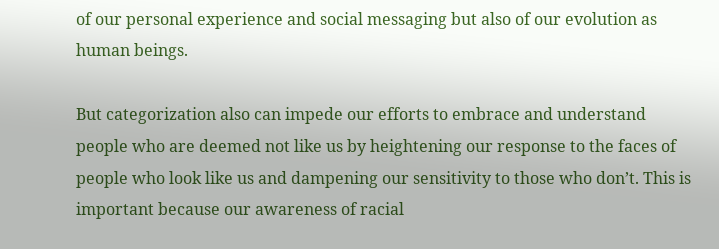of our personal experience and social messaging but also of our evolution as human beings.

But categorization also can impede our efforts to embrace and understand people who are deemed not like us by heightening our response to the faces of people who look like us and dampening our sensitivity to those who don’t. This is important because our awareness of racial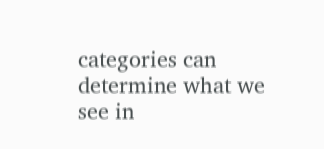categories can determine what we see in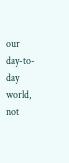our day-to-day world, not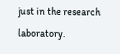just in the research laboratory.